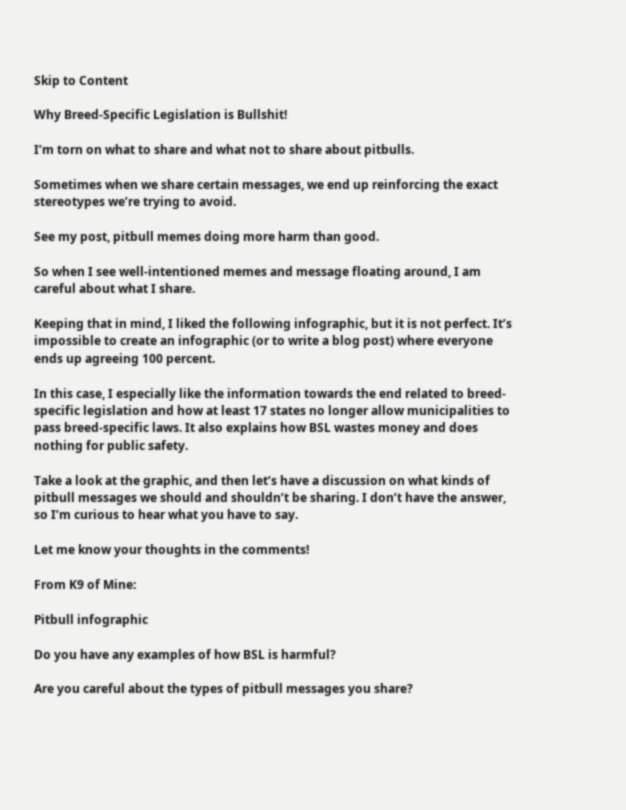Skip to Content

Why Breed-Specific Legislation is Bullshit!

I’m torn on what to share and what not to share about pitbulls.

Sometimes when we share certain messages, we end up reinforcing the exact stereotypes we’re trying to avoid.

See my post, pitbull memes doing more harm than good.

So when I see well-intentioned memes and message floating around, I am careful about what I share.

Keeping that in mind, I liked the following infographic, but it is not perfect. It’s impossible to create an infographic (or to write a blog post) where everyone ends up agreeing 100 percent.

In this case, I especially like the information towards the end related to breed-specific legislation and how at least 17 states no longer allow municipalities to pass breed-specific laws. It also explains how BSL wastes money and does nothing for public safety.

Take a look at the graphic, and then let’s have a discussion on what kinds of pitbull messages we should and shouldn’t be sharing. I don’t have the answer, so I’m curious to hear what you have to say.

Let me know your thoughts in the comments!

From K9 of Mine:

Pitbull infographic

Do you have any examples of how BSL is harmful?

Are you careful about the types of pitbull messages you share?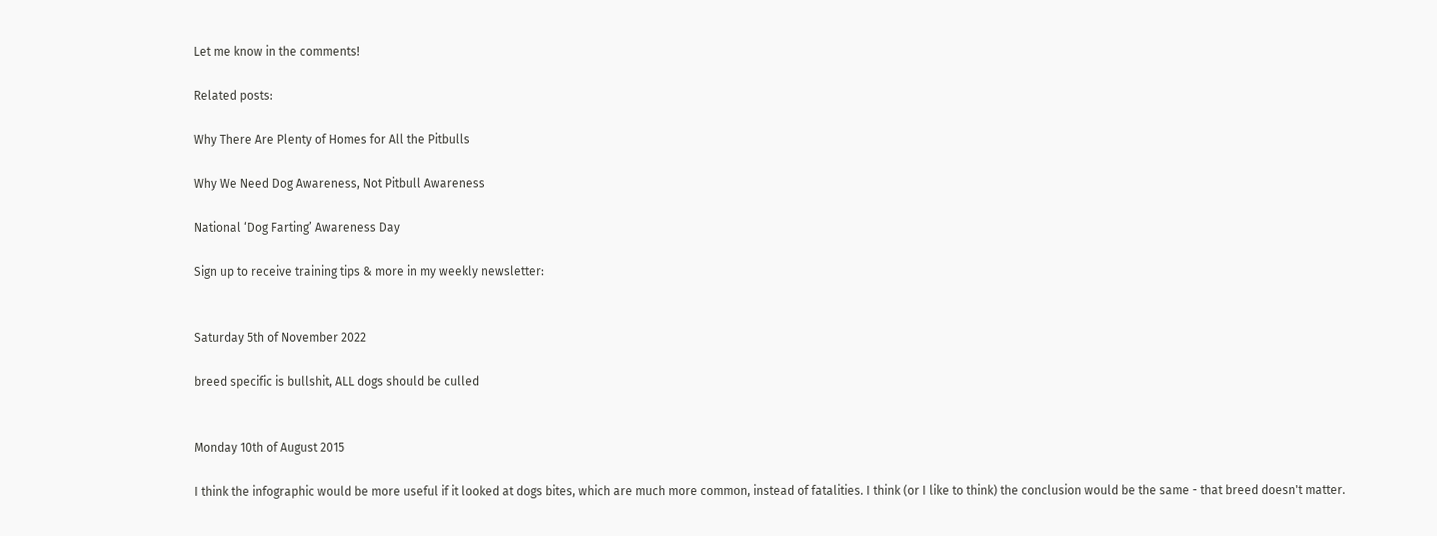Let me know in the comments!

Related posts:

Why There Are Plenty of Homes for All the Pitbulls

Why We Need Dog Awareness, Not Pitbull Awareness

National ‘Dog Farting’ Awareness Day

Sign up to receive training tips & more in my weekly newsletter:


Saturday 5th of November 2022

breed specific is bullshit, ALL dogs should be culled


Monday 10th of August 2015

I think the infographic would be more useful if it looked at dogs bites, which are much more common, instead of fatalities. I think (or I like to think) the conclusion would be the same - that breed doesn't matter.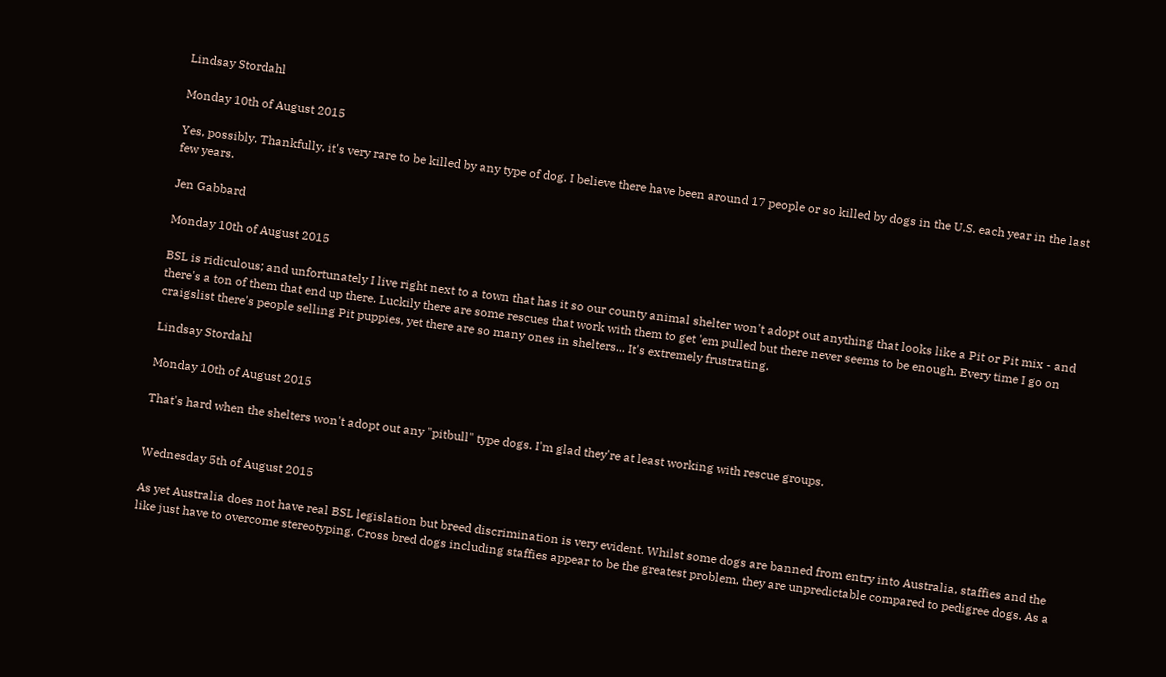Lindsay Stordahl

Monday 10th of August 2015

Yes, possibly. Thankfully, it's very rare to be killed by any type of dog. I believe there have been around 17 people or so killed by dogs in the U.S. each year in the last few years.

Jen Gabbard

Monday 10th of August 2015

BSL is ridiculous; and unfortunately I live right next to a town that has it so our county animal shelter won't adopt out anything that looks like a Pit or Pit mix - and there's a ton of them that end up there. Luckily there are some rescues that work with them to get 'em pulled but there never seems to be enough. Every time I go on craigslist there's people selling Pit puppies, yet there are so many ones in shelters... It's extremely frustrating.

Lindsay Stordahl

Monday 10th of August 2015

That's hard when the shelters won't adopt out any "pitbull" type dogs. I'm glad they're at least working with rescue groups.


Wednesday 5th of August 2015

As yet Australia does not have real BSL legislation but breed discrimination is very evident. Whilst some dogs are banned from entry into Australia, staffies and the like just have to overcome stereotyping. Cross bred dogs including staffies appear to be the greatest problem, they are unpredictable compared to pedigree dogs. As a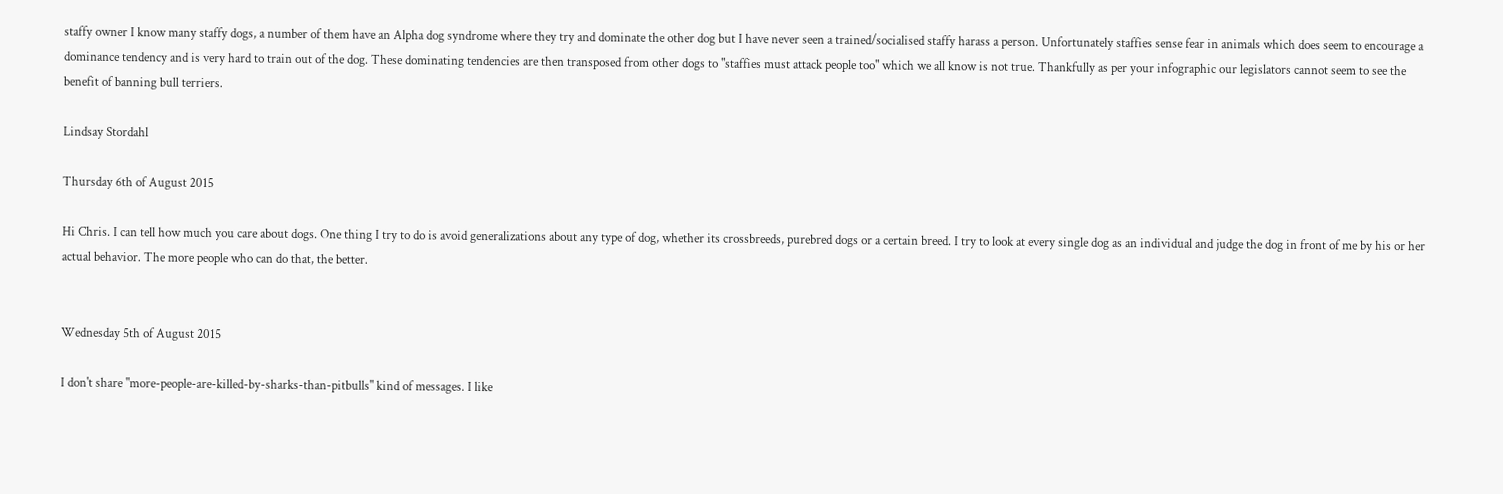staffy owner I know many staffy dogs, a number of them have an Alpha dog syndrome where they try and dominate the other dog but I have never seen a trained/socialised staffy harass a person. Unfortunately staffies sense fear in animals which does seem to encourage a dominance tendency and is very hard to train out of the dog. These dominating tendencies are then transposed from other dogs to "staffies must attack people too" which we all know is not true. Thankfully as per your infographic our legislators cannot seem to see the benefit of banning bull terriers.

Lindsay Stordahl

Thursday 6th of August 2015

Hi Chris. I can tell how much you care about dogs. One thing I try to do is avoid generalizations about any type of dog, whether its crossbreeds, purebred dogs or a certain breed. I try to look at every single dog as an individual and judge the dog in front of me by his or her actual behavior. The more people who can do that, the better.


Wednesday 5th of August 2015

I don't share "more-people-are-killed-by-sharks-than-pitbulls" kind of messages. I like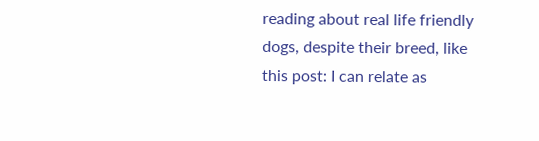reading about real life friendly dogs, despite their breed, like this post: I can relate as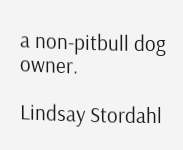a non-pitbull dog owner.

Lindsay Stordahl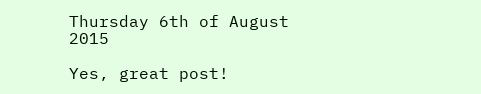Thursday 6th of August 2015

Yes, great post!